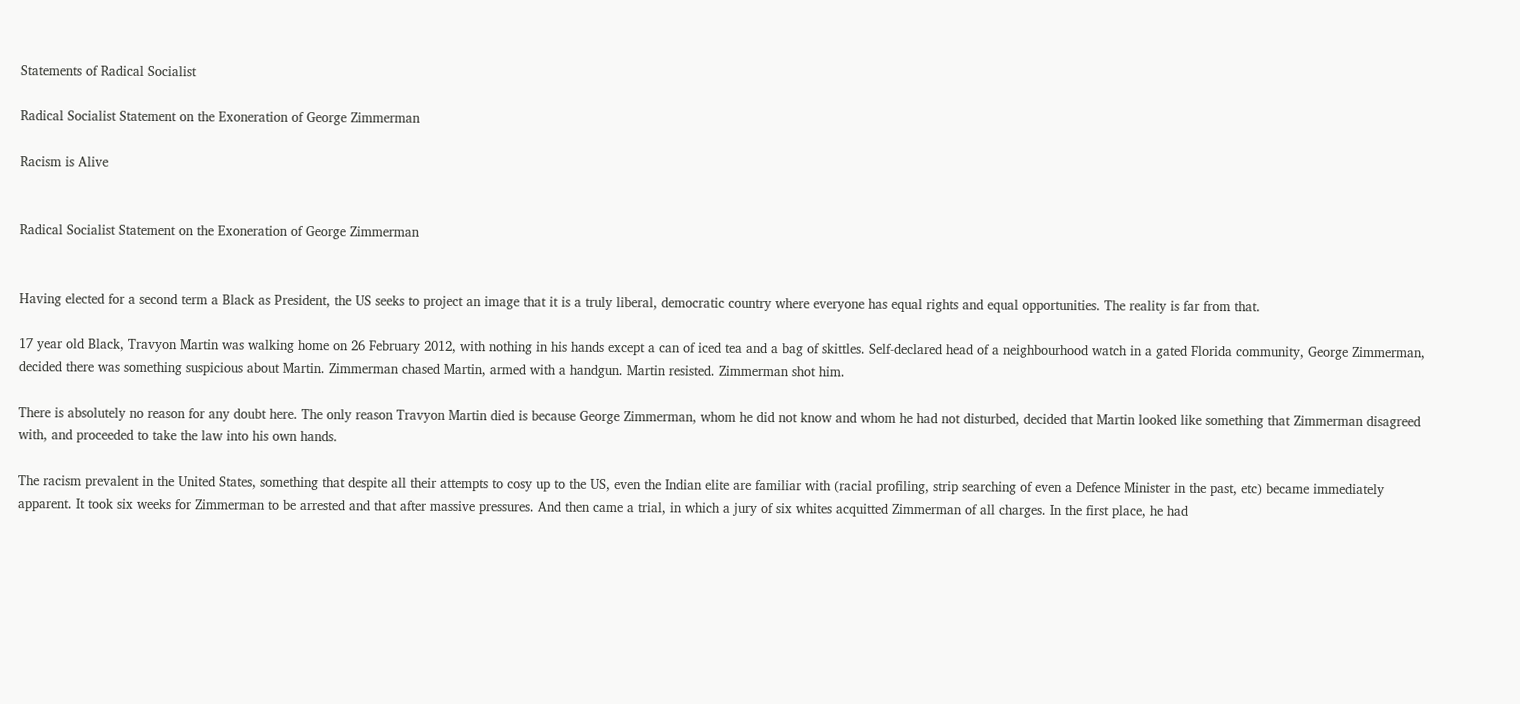Statements of Radical Socialist

Radical Socialist Statement on the Exoneration of George Zimmerman

Racism is Alive


Radical Socialist Statement on the Exoneration of George Zimmerman


Having elected for a second term a Black as President, the US seeks to project an image that it is a truly liberal, democratic country where everyone has equal rights and equal opportunities. The reality is far from that.

17 year old Black, Travyon Martin was walking home on 26 February 2012, with nothing in his hands except a can of iced tea and a bag of skittles. Self-declared head of a neighbourhood watch in a gated Florida community, George Zimmerman, decided there was something suspicious about Martin. Zimmerman chased Martin, armed with a handgun. Martin resisted. Zimmerman shot him.

There is absolutely no reason for any doubt here. The only reason Travyon Martin died is because George Zimmerman, whom he did not know and whom he had not disturbed, decided that Martin looked like something that Zimmerman disagreed with, and proceeded to take the law into his own hands.

The racism prevalent in the United States, something that despite all their attempts to cosy up to the US, even the Indian elite are familiar with (racial profiling, strip searching of even a Defence Minister in the past, etc) became immediately apparent. It took six weeks for Zimmerman to be arrested and that after massive pressures. And then came a trial, in which a jury of six whites acquitted Zimmerman of all charges. In the first place, he had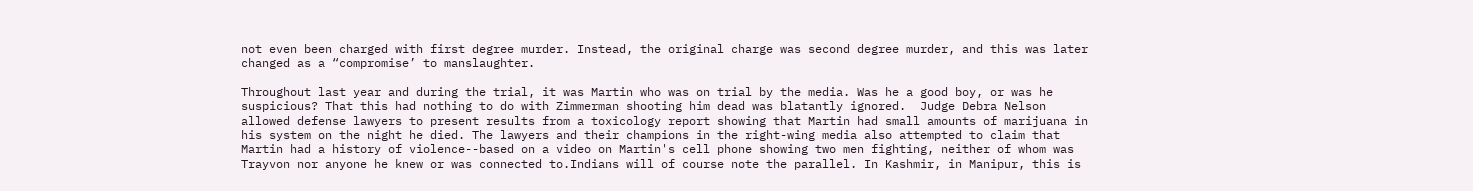not even been charged with first degree murder. Instead, the original charge was second degree murder, and this was later changed as a “compromise’ to manslaughter.

Throughout last year and during the trial, it was Martin who was on trial by the media. Was he a good boy, or was he suspicious? That this had nothing to do with Zimmerman shooting him dead was blatantly ignored.  Judge Debra Nelson allowed defense lawyers to present results from a toxicology report showing that Martin had small amounts of marijuana in his system on the night he died. The lawyers and their champions in the right-wing media also attempted to claim that Martin had a history of violence--based on a video on Martin's cell phone showing two men fighting, neither of whom was Trayvon nor anyone he knew or was connected to.Indians will of course note the parallel. In Kashmir, in Manipur, this is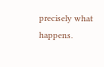precisely what happens.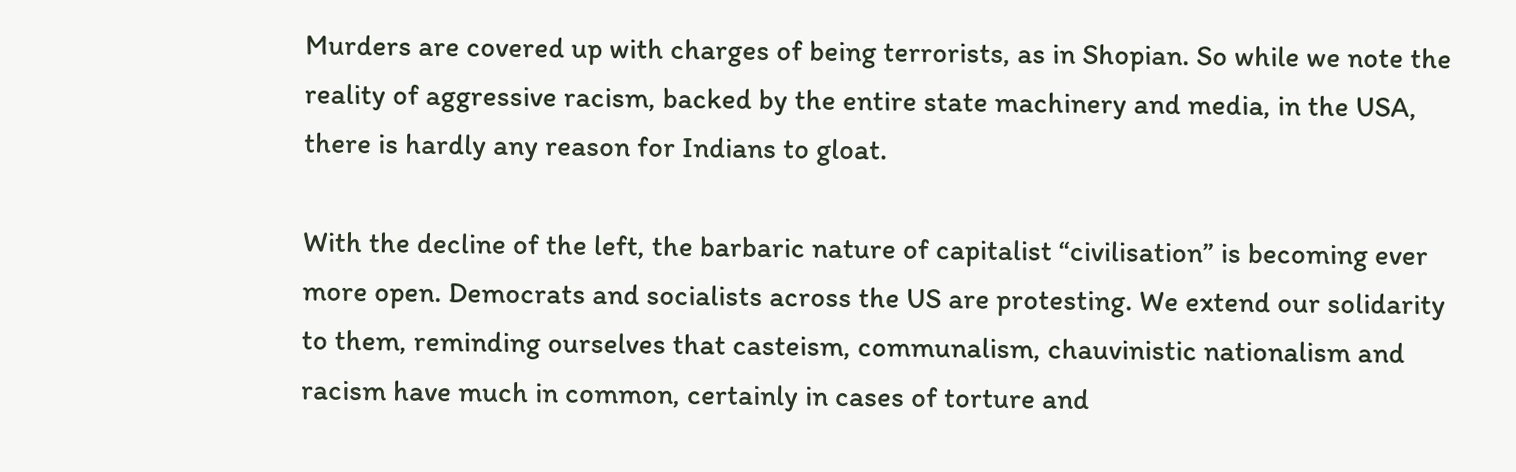Murders are covered up with charges of being terrorists, as in Shopian. So while we note the reality of aggressive racism, backed by the entire state machinery and media, in the USA, there is hardly any reason for Indians to gloat.

With the decline of the left, the barbaric nature of capitalist “civilisation” is becoming ever more open. Democrats and socialists across the US are protesting. We extend our solidarity to them, reminding ourselves that casteism, communalism, chauvinistic nationalism and racism have much in common, certainly in cases of torture and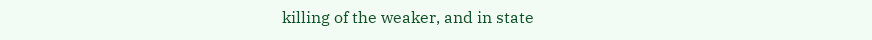killing of the weaker, and in state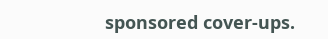sponsored cover-ups.